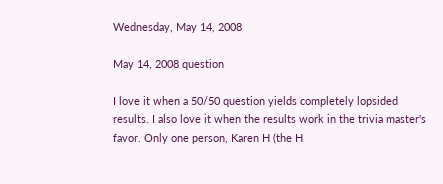Wednesday, May 14, 2008

May 14, 2008 question

I love it when a 50/50 question yields completely lopsided results. I also love it when the results work in the trivia master's favor. Only one person, Karen H (the H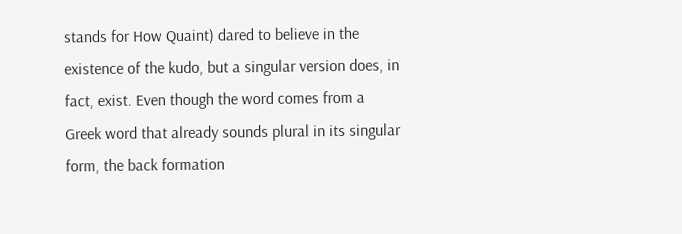stands for How Quaint) dared to believe in the existence of the kudo, but a singular version does, in fact, exist. Even though the word comes from a Greek word that already sounds plural in its singular form, the back formation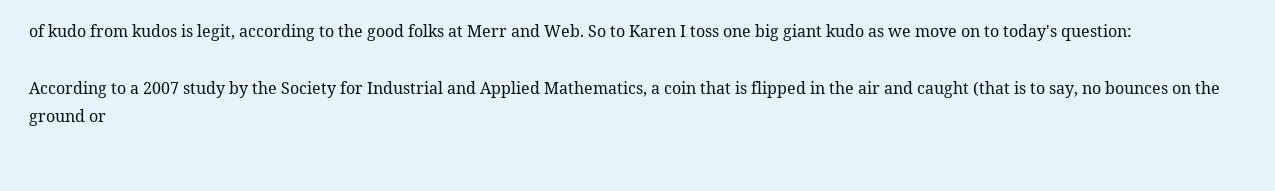of kudo from kudos is legit, according to the good folks at Merr and Web. So to Karen I toss one big giant kudo as we move on to today's question:

According to a 2007 study by the Society for Industrial and Applied Mathematics, a coin that is flipped in the air and caught (that is to say, no bounces on the ground or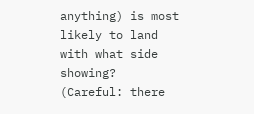anything) is most likely to land with what side showing? (Careful: there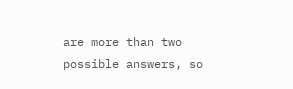are more than two possible answers, so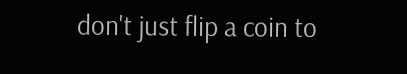don't just flip a coin to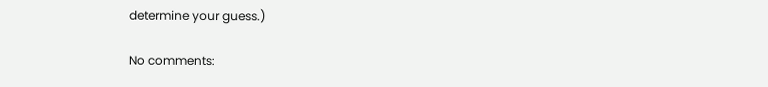determine your guess.)

No comments: